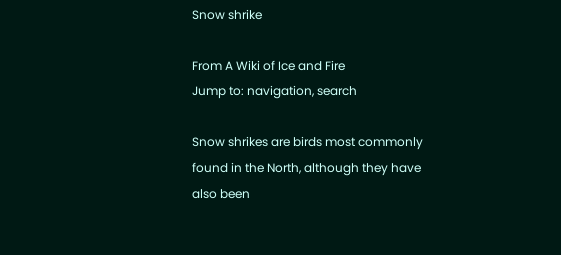Snow shrike

From A Wiki of Ice and Fire
Jump to: navigation, search

Snow shrikes are birds most commonly found in the North, although they have also been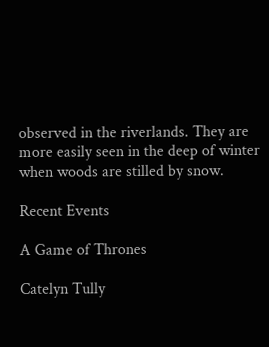observed in the riverlands. They are more easily seen in the deep of winter when woods are stilled by snow.

Recent Events

A Game of Thrones

Catelyn Tully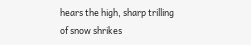hears the high, sharp trilling of snow shrikes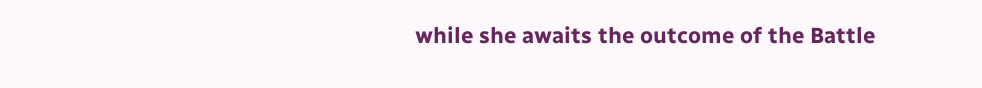while she awaits the outcome of the Battle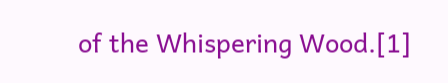of the Whispering Wood.[1]